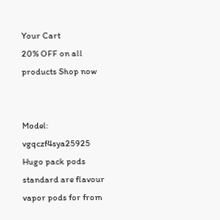Your Cart
20% OFF on all products Shop now


Model: vgqczf4sya25925
Hugo pack pods standard are flavour vapor pods for from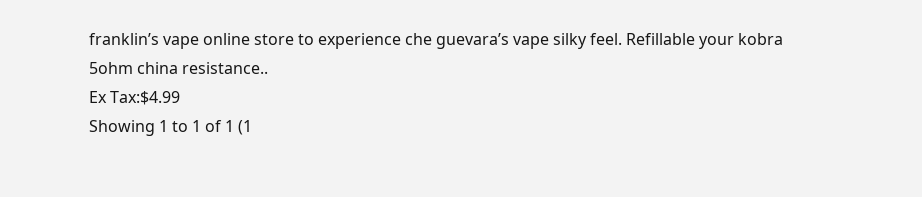franklin’s vape online store to experience che guevara’s vape silky feel. Refillable your kobra 5ohm china resistance..
Ex Tax:$4.99
Showing 1 to 1 of 1 (1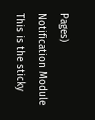Pages)
Notification Module
This is the sticky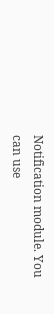Notification module. You can use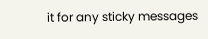it for any sticky messages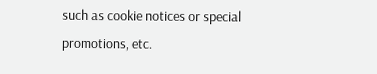such as cookie notices or special promotions, etc.